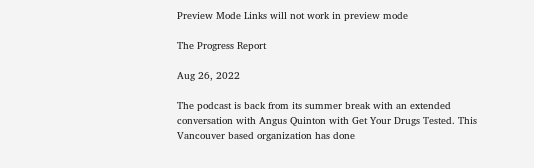Preview Mode Links will not work in preview mode

The Progress Report

Aug 26, 2022

The podcast is back from its summer break with an extended conversation with Angus Quinton with Get Your Drugs Tested. This Vancouver based organization has done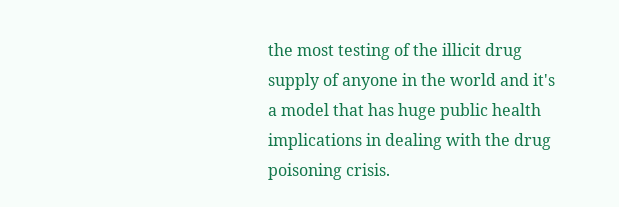the most testing of the illicit drug supply of anyone in the world and it's a model that has huge public health implications in dealing with the drug poisoning crisis.